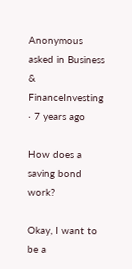Anonymous asked in Business & FinanceInvesting · 7 years ago

How does a saving bond work?

Okay, I want to be a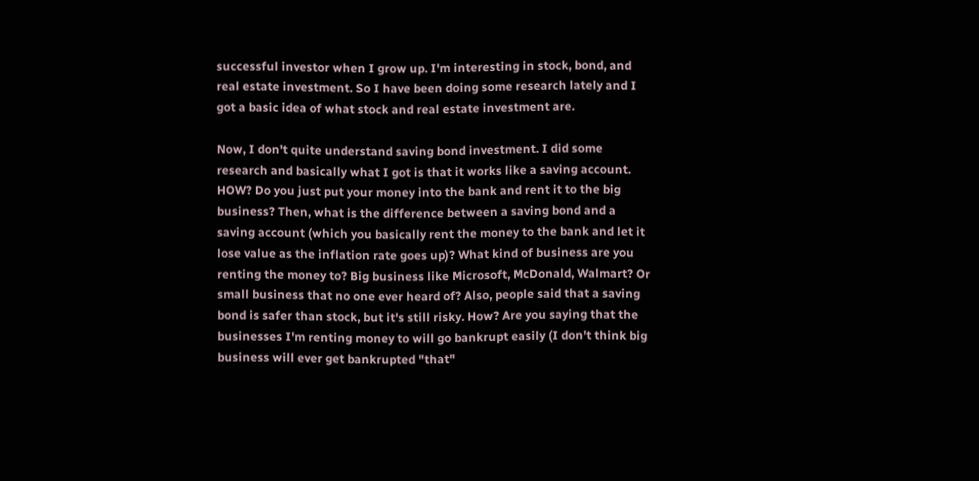successful investor when I grow up. I'm interesting in stock, bond, and real estate investment. So I have been doing some research lately and I got a basic idea of what stock and real estate investment are.

Now, I don't quite understand saving bond investment. I did some research and basically what I got is that it works like a saving account. HOW? Do you just put your money into the bank and rent it to the big business? Then, what is the difference between a saving bond and a saving account (which you basically rent the money to the bank and let it lose value as the inflation rate goes up)? What kind of business are you renting the money to? Big business like Microsoft, McDonald, Walmart? Or small business that no one ever heard of? Also, people said that a saving bond is safer than stock, but it's still risky. How? Are you saying that the businesses I'm renting money to will go bankrupt easily (I don't think big business will ever get bankrupted "that"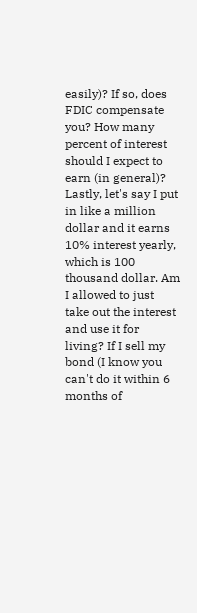easily)? If so, does FDIC compensate you? How many percent of interest should I expect to earn (in general)? Lastly, let's say I put in like a million dollar and it earns 10% interest yearly, which is 100 thousand dollar. Am I allowed to just take out the interest and use it for living? If I sell my bond (I know you can't do it within 6 months of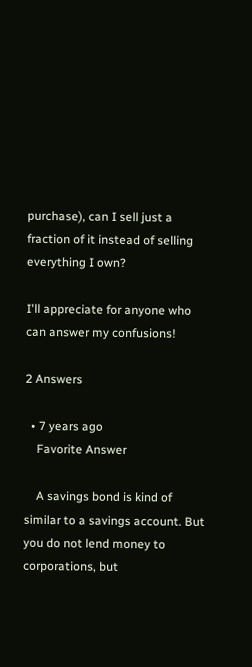purchase), can I sell just a fraction of it instead of selling everything I own?

I'll appreciate for anyone who can answer my confusions!

2 Answers

  • 7 years ago
    Favorite Answer

    A savings bond is kind of similar to a savings account. But you do not lend money to corporations, but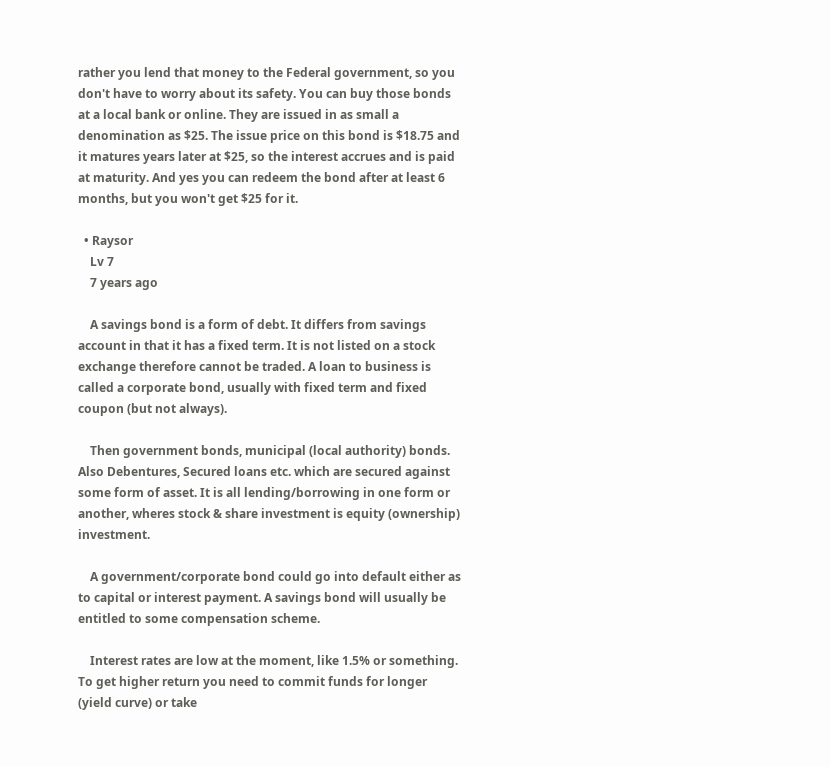rather you lend that money to the Federal government, so you don't have to worry about its safety. You can buy those bonds at a local bank or online. They are issued in as small a denomination as $25. The issue price on this bond is $18.75 and it matures years later at $25, so the interest accrues and is paid at maturity. And yes you can redeem the bond after at least 6 months, but you won't get $25 for it.

  • Raysor
    Lv 7
    7 years ago

    A savings bond is a form of debt. It differs from savings account in that it has a fixed term. It is not listed on a stock exchange therefore cannot be traded. A loan to business is called a corporate bond, usually with fixed term and fixed coupon (but not always).

    Then government bonds, municipal (local authority) bonds. Also Debentures, Secured loans etc. which are secured against some form of asset. It is all lending/borrowing in one form or another, wheres stock & share investment is equity (ownership) investment.

    A government/corporate bond could go into default either as to capital or interest payment. A savings bond will usually be entitled to some compensation scheme.

    Interest rates are low at the moment, like 1.5% or something. To get higher return you need to commit funds for longer (yield curve) or take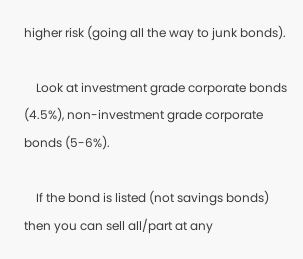higher risk (going all the way to junk bonds).

    Look at investment grade corporate bonds (4.5%), non-investment grade corporate bonds (5-6%).

    If the bond is listed (not savings bonds) then you can sell all/part at any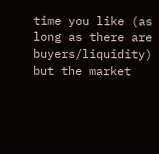time you like (as long as there are buyers/liquidity) but the market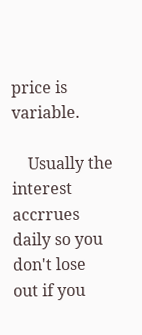price is variable.

    Usually the interest accrrues daily so you don't lose out if you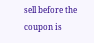sell before the coupon is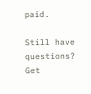paid.

Still have questions? Get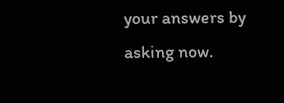your answers by asking now.